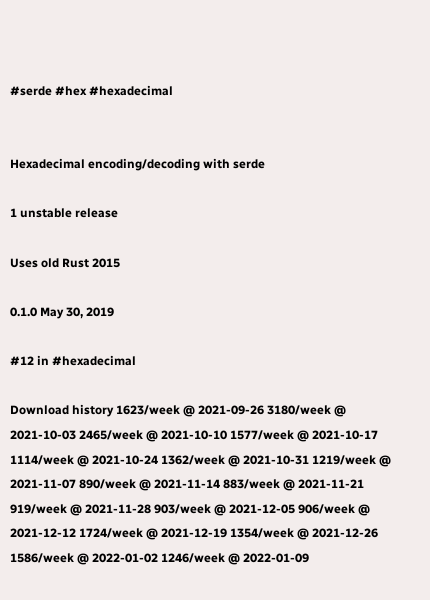#serde #hex #hexadecimal


Hexadecimal encoding/decoding with serde

1 unstable release

Uses old Rust 2015

0.1.0 May 30, 2019

#12 in #hexadecimal

Download history 1623/week @ 2021-09-26 3180/week @ 2021-10-03 2465/week @ 2021-10-10 1577/week @ 2021-10-17 1114/week @ 2021-10-24 1362/week @ 2021-10-31 1219/week @ 2021-11-07 890/week @ 2021-11-14 883/week @ 2021-11-21 919/week @ 2021-11-28 903/week @ 2021-12-05 906/week @ 2021-12-12 1724/week @ 2021-12-19 1354/week @ 2021-12-26 1586/week @ 2022-01-02 1246/week @ 2022-01-09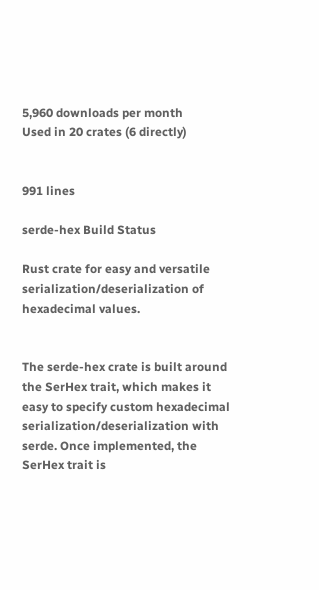5,960 downloads per month
Used in 20 crates (6 directly)


991 lines

serde-hex Build Status

Rust crate for easy and versatile serialization/deserialization of hexadecimal values.


The serde-hex crate is built around the SerHex trait, which makes it easy to specify custom hexadecimal serialization/deserialization with serde. Once implemented, the SerHex trait is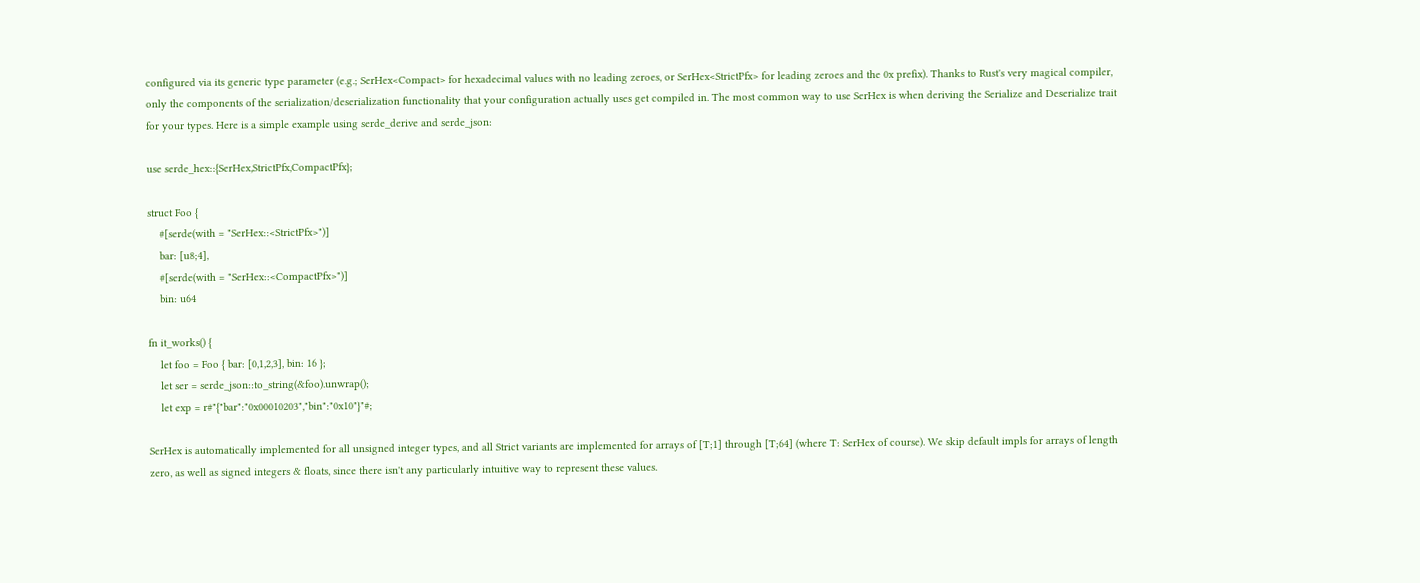configured via its generic type parameter (e.g.; SerHex<Compact> for hexadecimal values with no leading zeroes, or SerHex<StrictPfx> for leading zeroes and the 0x prefix). Thanks to Rust's very magical compiler, only the components of the serialization/deserialization functionality that your configuration actually uses get compiled in. The most common way to use SerHex is when deriving the Serialize and Deserialize trait for your types. Here is a simple example using serde_derive and serde_json:

use serde_hex::{SerHex,StrictPfx,CompactPfx};

struct Foo {
    #[serde(with = "SerHex::<StrictPfx>")]
    bar: [u8;4],
    #[serde(with = "SerHex::<CompactPfx>")]
    bin: u64

fn it_works() {
    let foo = Foo { bar: [0,1,2,3], bin: 16 };
    let ser = serde_json::to_string(&foo).unwrap();
    let exp = r#"{"bar":"0x00010203","bin":"0x10"}"#;

SerHex is automatically implemented for all unsigned integer types, and all Strict variants are implemented for arrays of [T;1] through [T;64] (where T: SerHex of course). We skip default impls for arrays of length zero, as well as signed integers & floats, since there isn't any particularly intuitive way to represent these values.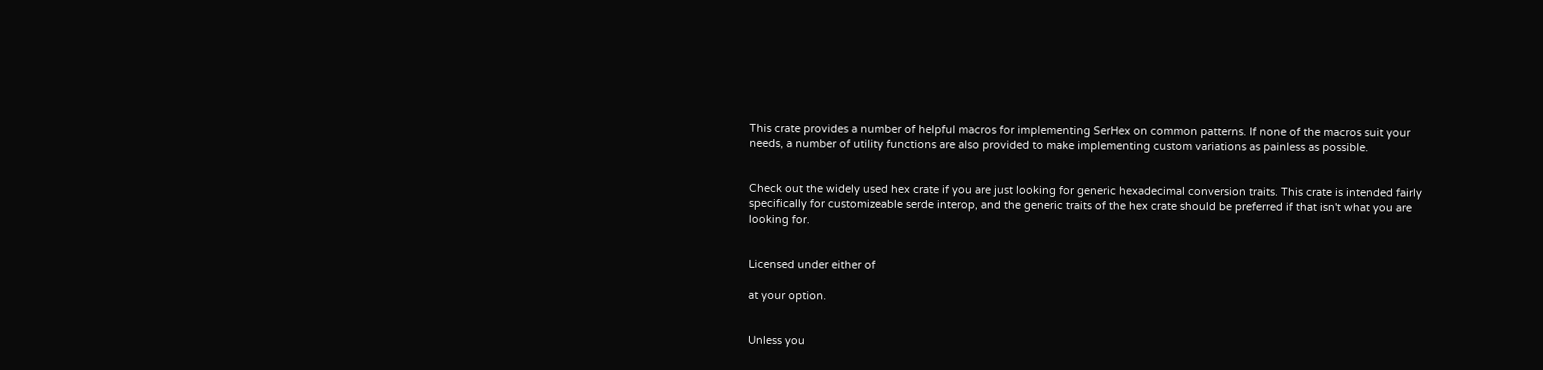This crate provides a number of helpful macros for implementing SerHex on common patterns. If none of the macros suit your needs, a number of utility functions are also provided to make implementing custom variations as painless as possible.


Check out the widely used hex crate if you are just looking for generic hexadecimal conversion traits. This crate is intended fairly specifically for customizeable serde interop, and the generic traits of the hex crate should be preferred if that isn't what you are looking for.


Licensed under either of

at your option.


Unless you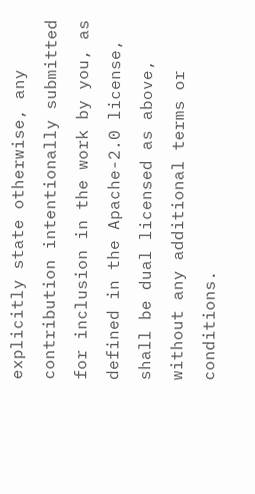explicitly state otherwise, any contribution intentionally submitted for inclusion in the work by you, as defined in the Apache-2.0 license, shall be dual licensed as above, without any additional terms or conditions.